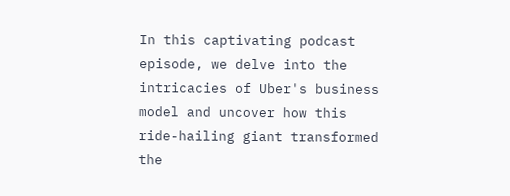In this captivating podcast episode, we delve into the intricacies of Uber's business model and uncover how this ride-hailing giant transformed the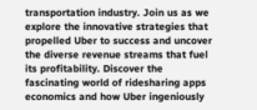transportation industry. Join us as we explore the innovative strategies that propelled Uber to success and uncover the diverse revenue streams that fuel its profitability. Discover the fascinating world of ridesharing apps economics and how Uber ingeniously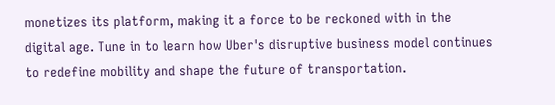monetizes its platform, making it a force to be reckoned with in the digital age. Tune in to learn how Uber's disruptive business model continues to redefine mobility and shape the future of transportation.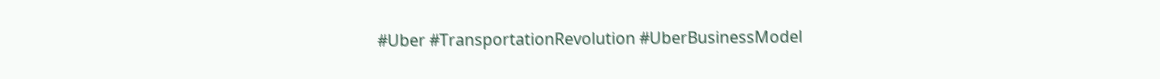#Uber #TransportationRevolution #UberBusinessModel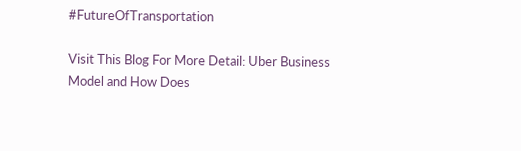#FutureOfTransportation

Visit This Blog For More Detail: Uber Business Model and How Does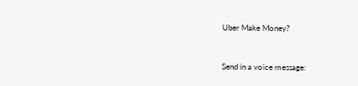Uber Make Money?


Send in a voice message: